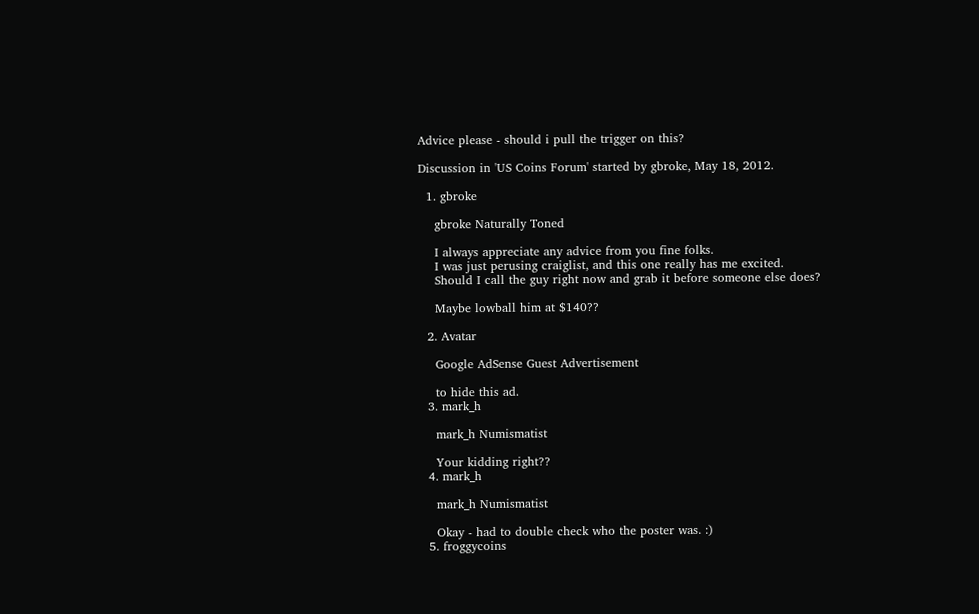Advice please - should i pull the trigger on this?

Discussion in 'US Coins Forum' started by gbroke, May 18, 2012.

  1. gbroke

    gbroke Naturally Toned

    I always appreciate any advice from you fine folks.
    I was just perusing craiglist, and this one really has me excited.
    Should I call the guy right now and grab it before someone else does?

    Maybe lowball him at $140??

  2. Avatar

    Google AdSense Guest Advertisement

    to hide this ad.
  3. mark_h

    mark_h Numismatist

    Your kidding right??
  4. mark_h

    mark_h Numismatist

    Okay - had to double check who the poster was. :)
  5. froggycoins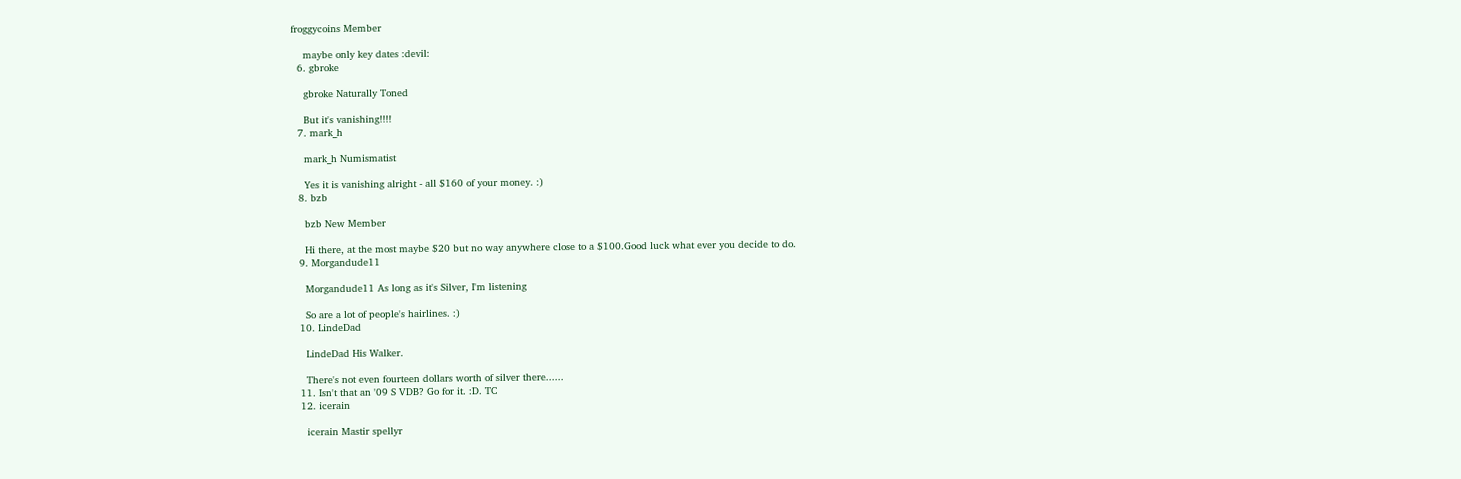froggycoins Member

    maybe only key dates :devil:
  6. gbroke

    gbroke Naturally Toned

    But it's vanishing!!!!
  7. mark_h

    mark_h Numismatist

    Yes it is vanishing alright - all $160 of your money. :)
  8. bzb

    bzb New Member

    Hi there, at the most maybe $20 but no way anywhere close to a $100.Good luck what ever you decide to do.
  9. Morgandude11

    Morgandude11 As long as it's Silver, I'm listening

    So are a lot of people's hairlines. :)
  10. LindeDad

    LindeDad His Walker.

    There's not even fourteen dollars worth of silver there......
  11. Isn't that an '09 S VDB? Go for it. :D. TC
  12. icerain

    icerain Mastir spellyr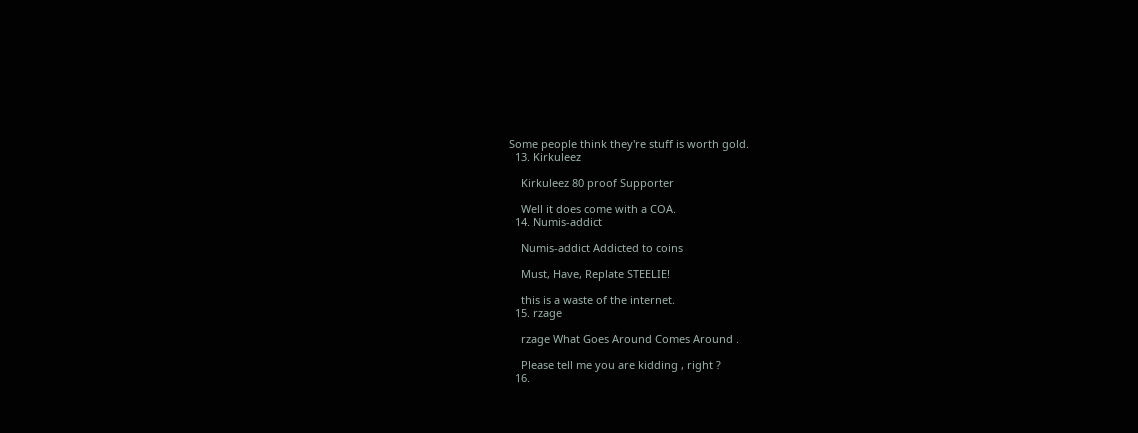Some people think they're stuff is worth gold.
  13. Kirkuleez

    Kirkuleez 80 proof Supporter

    Well it does come with a COA.
  14. Numis-addict

    Numis-addict Addicted to coins

    Must, Have, Replate STEELIE!

    this is a waste of the internet.
  15. rzage

    rzage What Goes Around Comes Around .

    Please tell me you are kidding , right ?
  16.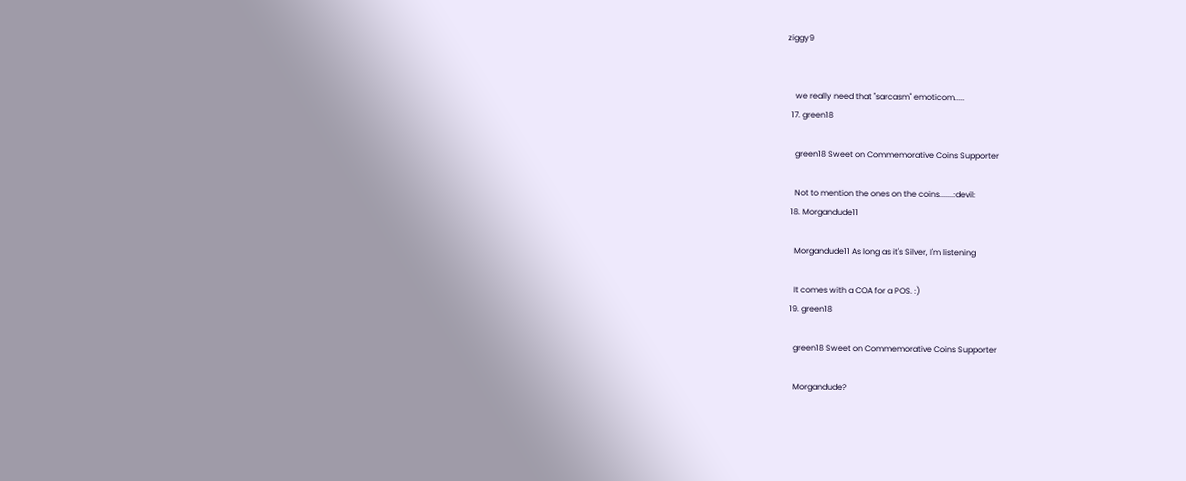ziggy9


    we really need that "sarcasm" emoticom.....
  17. green18

    green18 Sweet on Commemorative Coins Supporter

    Not to mention the ones on the coins.......:devil:
  18. Morgandude11

    Morgandude11 As long as it's Silver, I'm listening

    It comes with a COA for a POS. :)
  19. green18

    green18 Sweet on Commemorative Coins Supporter

    Morgandude?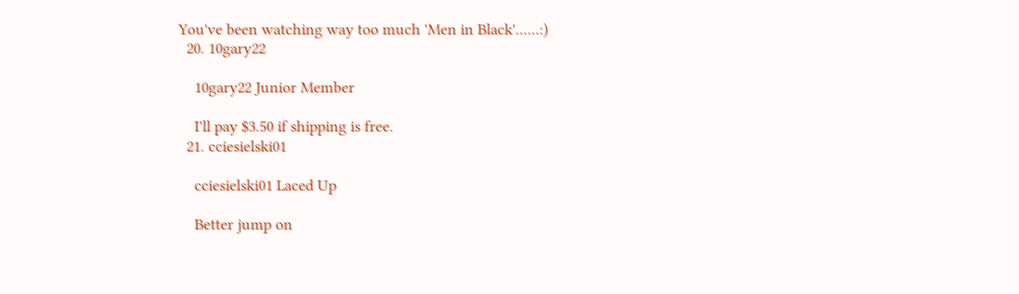You've been watching way too much 'Men in Black'......:)
  20. 10gary22

    10gary22 Junior Member

    I'll pay $3.50 if shipping is free.
  21. cciesielski01

    cciesielski01 Laced Up

    Better jump on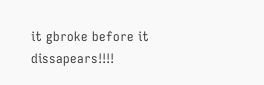it gbroke before it dissapears!!!!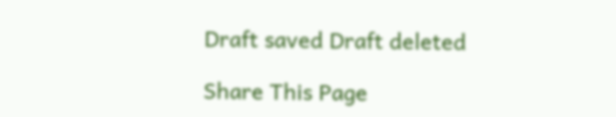Draft saved Draft deleted

Share This Page